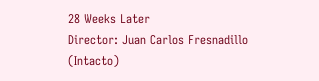28 Weeks Later
Director: Juan Carlos Fresnadillo (Intacto)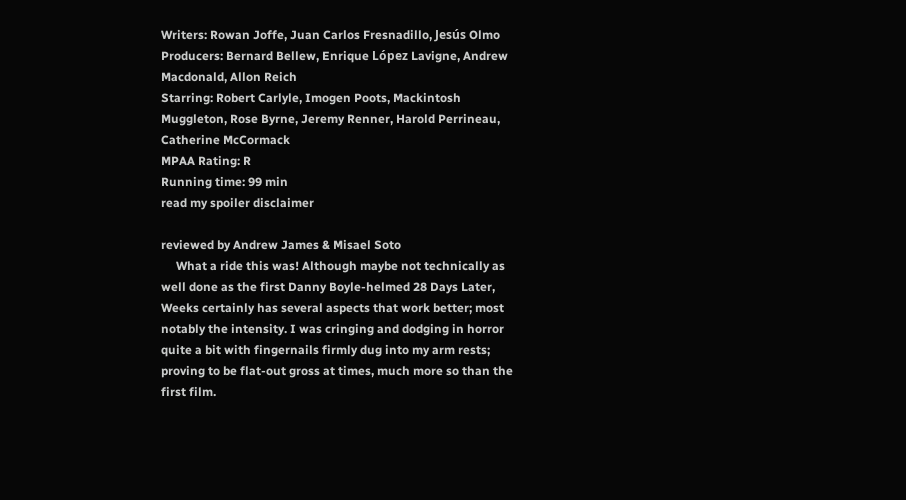Writers: Rowan Joffe, Juan Carlos Fresnadillo, Jesús Olmo
Producers: Bernard Bellew, Enrique López Lavigne, Andrew Macdonald, Allon Reich
Starring: Robert Carlyle, Imogen Poots, Mackintosh Muggleton, Rose Byrne, Jeremy Renner, Harold Perrineau, Catherine McCormack
MPAA Rating: R
Running time: 99 min
read my spoiler disclaimer

reviewed by Andrew James & Misael Soto
     What a ride this was! Although maybe not technically as well done as the first Danny Boyle-helmed 28 Days Later, Weeks certainly has several aspects that work better; most notably the intensity. I was cringing and dodging in horror quite a bit with fingernails firmly dug into my arm rests; proving to be flat-out gross at times, much more so than the first film.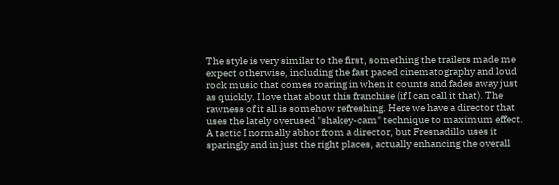The style is very similar to the first, something the trailers made me expect otherwise, including the fast paced cinematography and loud rock music that comes roaring in when it counts and fades away just as quickly. I love that about this franchise (if I can call it that). The rawness of it all is somehow refreshing. Here we have a director that uses the lately overused "shakey-cam" technique to maximum effect. A tactic I normally abhor from a director, but Fresnadillo uses it sparingly and in just the right places, actually enhancing the overall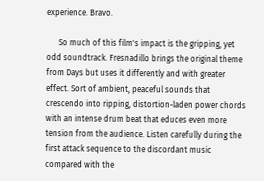experience. Bravo.

      So much of this film's impact is the gripping, yet odd soundtrack. Fresnadillo brings the original theme from Days but uses it differently and with greater effect. Sort of ambient, peaceful sounds that crescendo into ripping, distortion-laden power chords with an intense drum beat that educes even more tension from the audience. Listen carefully during the first attack sequence to the discordant music compared with the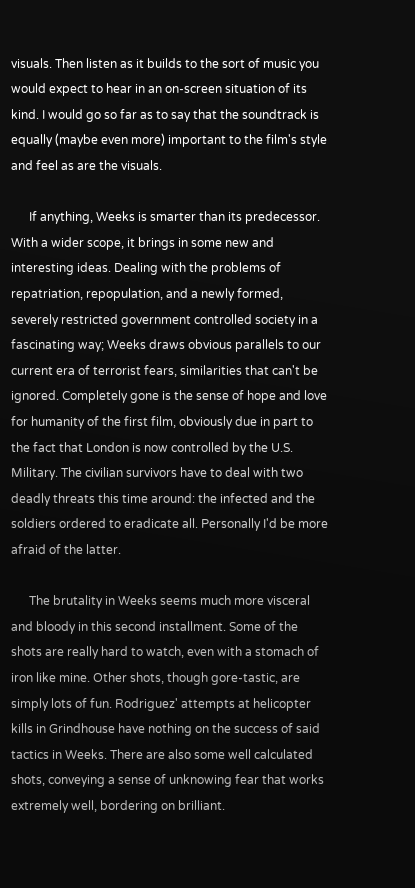visuals. Then listen as it builds to the sort of music you would expect to hear in an on-screen situation of its kind. I would go so far as to say that the soundtrack is equally (maybe even more) important to the film's style and feel as are the visuals.

      If anything, Weeks is smarter than its predecessor. With a wider scope, it brings in some new and interesting ideas. Dealing with the problems of repatriation, repopulation, and a newly formed, severely restricted government controlled society in a fascinating way; Weeks draws obvious parallels to our current era of terrorist fears, similarities that can't be ignored. Completely gone is the sense of hope and love for humanity of the first film, obviously due in part to the fact that London is now controlled by the U.S. Military. The civilian survivors have to deal with two deadly threats this time around: the infected and the soldiers ordered to eradicate all. Personally I'd be more afraid of the latter.

      The brutality in Weeks seems much more visceral and bloody in this second installment. Some of the shots are really hard to watch, even with a stomach of iron like mine. Other shots, though gore-tastic, are simply lots of fun. Rodriguez' attempts at helicopter kills in Grindhouse have nothing on the success of said tactics in Weeks. There are also some well calculated shots, conveying a sense of unknowing fear that works extremely well, bordering on brilliant.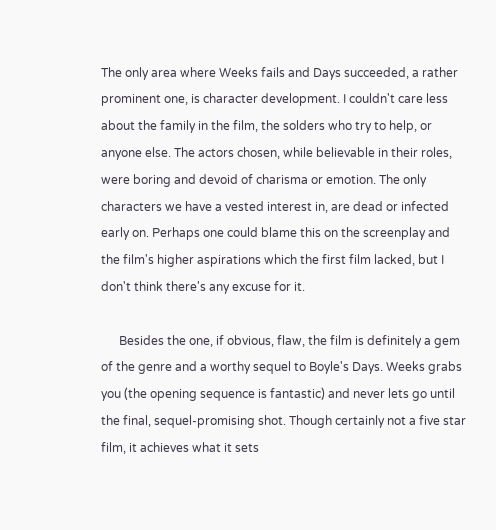The only area where Weeks fails and Days succeeded, a rather prominent one, is character development. I couldn't care less about the family in the film, the solders who try to help, or anyone else. The actors chosen, while believable in their roles, were boring and devoid of charisma or emotion. The only characters we have a vested interest in, are dead or infected early on. Perhaps one could blame this on the screenplay and the film's higher aspirations which the first film lacked, but I don't think there's any excuse for it.

      Besides the one, if obvious, flaw, the film is definitely a gem of the genre and a worthy sequel to Boyle's Days. Weeks grabs you (the opening sequence is fantastic) and never lets go until the final, sequel-promising shot. Though certainly not a five star film, it achieves what it sets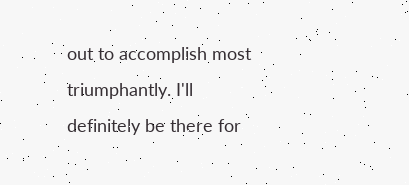out to accomplish most triumphantly. I'll definitely be there for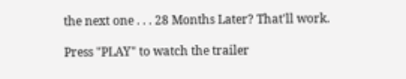the next one . . . 28 Months Later? That'll work.

Press "PLAY" to watch the trailer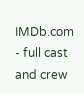IMDb.com - full cast and crew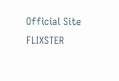Official Site
FLIXSTER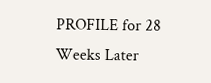PROFILE for 28 Weeks Later